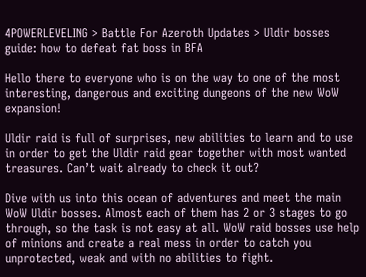4POWERLEVELING > Battle For Azeroth Updates > Uldir bosses guide: how to defeat fat boss in BFA

Hello there to everyone who is on the way to one of the most interesting, dangerous and exciting dungeons of the new WoW expansion!

Uldir raid is full of surprises, new abilities to learn and to use in order to get the Uldir raid gear together with most wanted treasures. Can’t wait already to check it out?

Dive with us into this ocean of adventures and meet the main WoW Uldir bosses. Almost each of them has 2 or 3 stages to go through, so the task is not easy at all. WoW raid bosses use help of minions and create a real mess in order to catch you unprotected, weak and with no abilities to fight.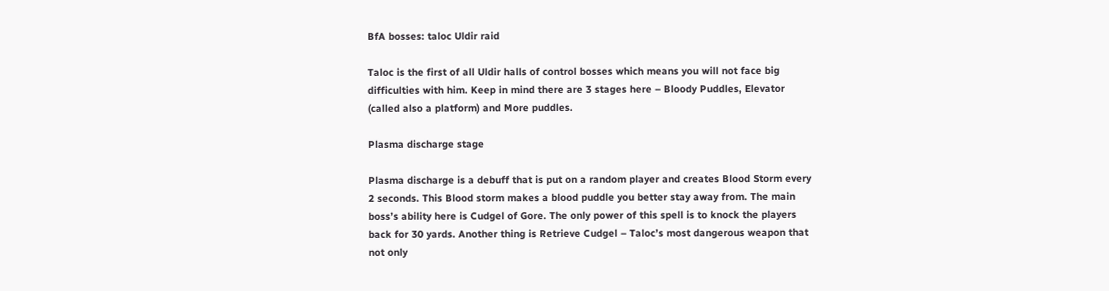BfA bosses: taloc Uldir raid

Taloc is the first of all Uldir halls of control bosses which means you will not face big difficulties with him. Keep in mind there are 3 stages here – Bloody Puddles, Elevator (called also a platform) and More puddles.

Plasma discharge stage

Plasma discharge is a debuff that is put on a random player and creates Blood Storm every 2 seconds. This Blood storm makes a blood puddle you better stay away from. The main boss’s ability here is Cudgel of Gore. The only power of this spell is to knock the players back for 30 yards. Another thing is Retrieve Cudgel – Taloc’s most dangerous weapon that not only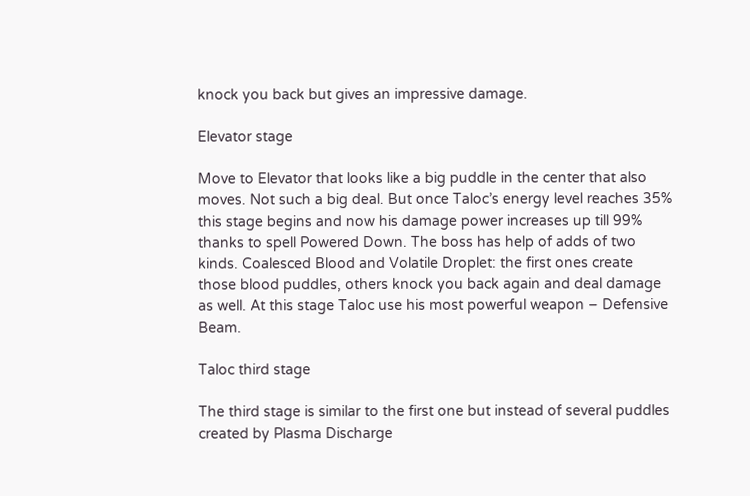knock you back but gives an impressive damage.

Elevator stage

Move to Elevator that looks like a big puddle in the center that also moves. Not such a big deal. But once Taloc’s energy level reaches 35% this stage begins and now his damage power increases up till 99% thanks to spell Powered Down. The boss has help of adds of two kinds. Coalesced Blood and Volatile Droplet: the first ones create those blood puddles, others knock you back again and deal damage as well. At this stage Taloc use his most powerful weapon – Defensive Beam.

Taloc third stage

The third stage is similar to the first one but instead of several puddles created by Plasma Discharge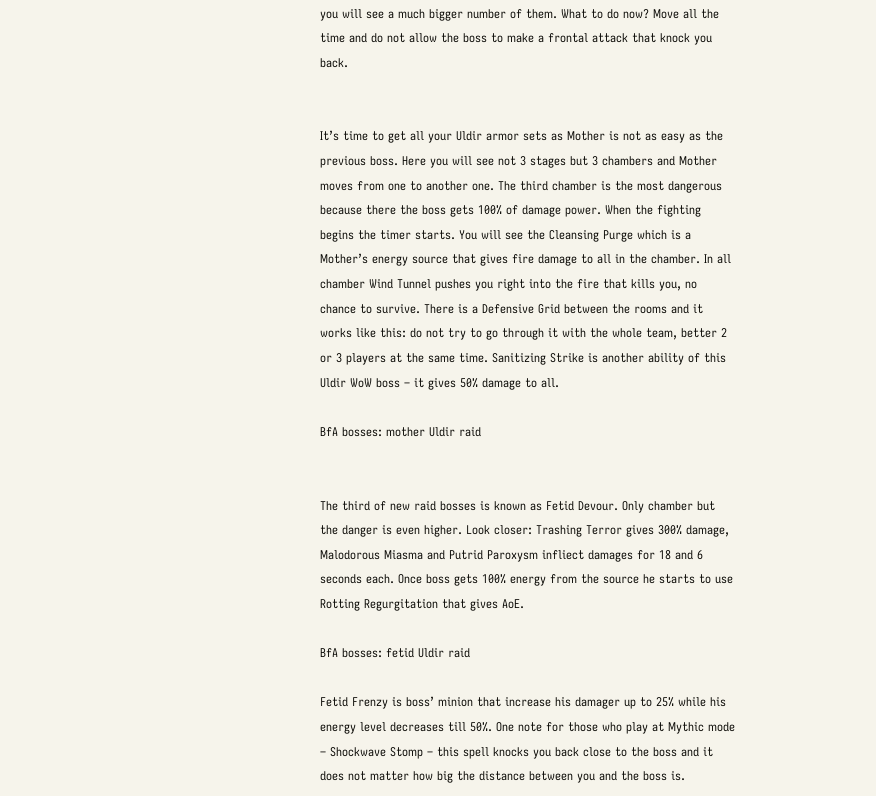you will see a much bigger number of them. What to do now? Move all the time and do not allow the boss to make a frontal attack that knock you back.


It’s time to get all your Uldir armor sets as Mother is not as easy as the previous boss. Here you will see not 3 stages but 3 chambers and Mother moves from one to another one. The third chamber is the most dangerous because there the boss gets 100% of damage power. When the fighting begins the timer starts. You will see the Cleansing Purge which is a Mother’s energy source that gives fire damage to all in the chamber. In all chamber Wind Tunnel pushes you right into the fire that kills you, no chance to survive. There is a Defensive Grid between the rooms and it works like this: do not try to go through it with the whole team, better 2 or 3 players at the same time. Sanitizing Strike is another ability of this Uldir WoW boss – it gives 50% damage to all.

BfA bosses: mother Uldir raid


The third of new raid bosses is known as Fetid Devour. Only chamber but the danger is even higher. Look closer: Trashing Terror gives 300% damage, Malodorous Miasma and Putrid Paroxysm infliect damages for 18 and 6 seconds each. Once boss gets 100% energy from the source he starts to use Rotting Regurgitation that gives AoE.

BfA bosses: fetid Uldir raid

Fetid Frenzy is boss’ minion that increase his damager up to 25% while his energy level decreases till 50%. One note for those who play at Mythic mode – Shockwave Stomp – this spell knocks you back close to the boss and it does not matter how big the distance between you and the boss is.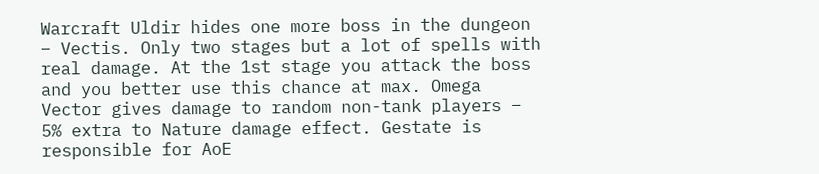Warcraft Uldir hides one more boss in the dungeon – Vectis. Only two stages but a lot of spells with real damage. At the 1st stage you attack the boss and you better use this chance at max. Omega Vector gives damage to random non-tank players – 5% extra to Nature damage effect. Gestate is responsible for AoE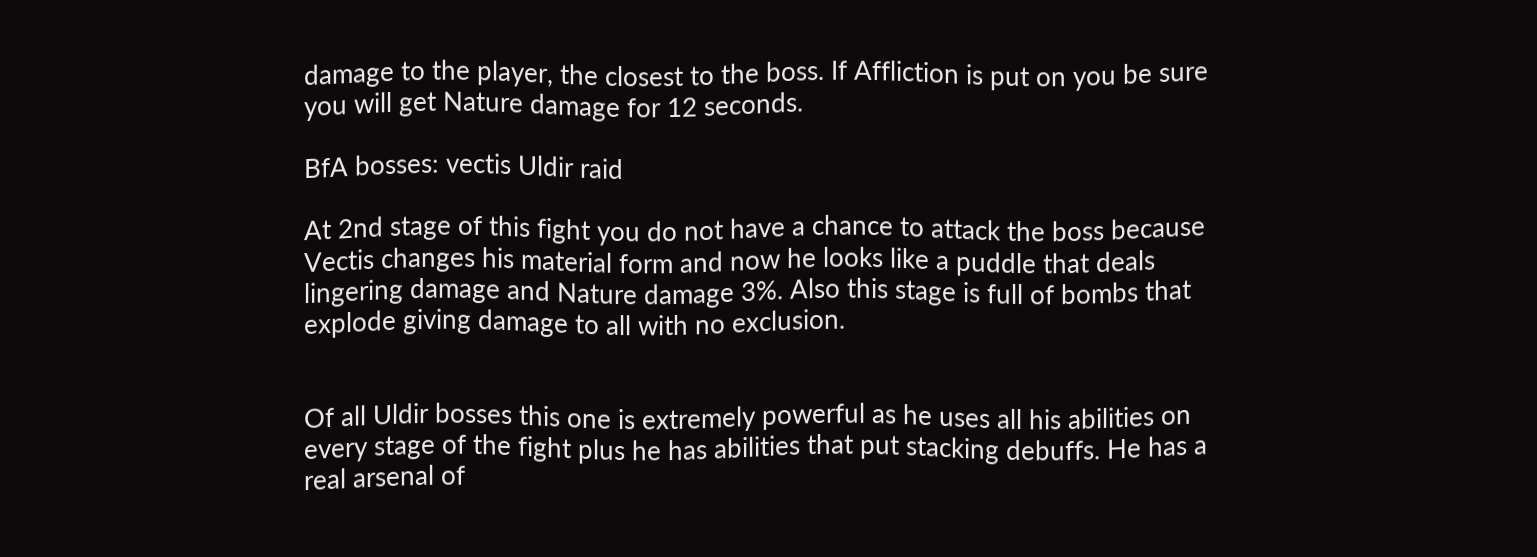damage to the player, the closest to the boss. If Affliction is put on you be sure you will get Nature damage for 12 seconds.

BfA bosses: vectis Uldir raid

At 2nd stage of this fight you do not have a chance to attack the boss because Vectis changes his material form and now he looks like a puddle that deals lingering damage and Nature damage 3%. Also this stage is full of bombs that explode giving damage to all with no exclusion.


Of all Uldir bosses this one is extremely powerful as he uses all his abilities on every stage of the fight plus he has abilities that put stacking debuffs. He has a real arsenal of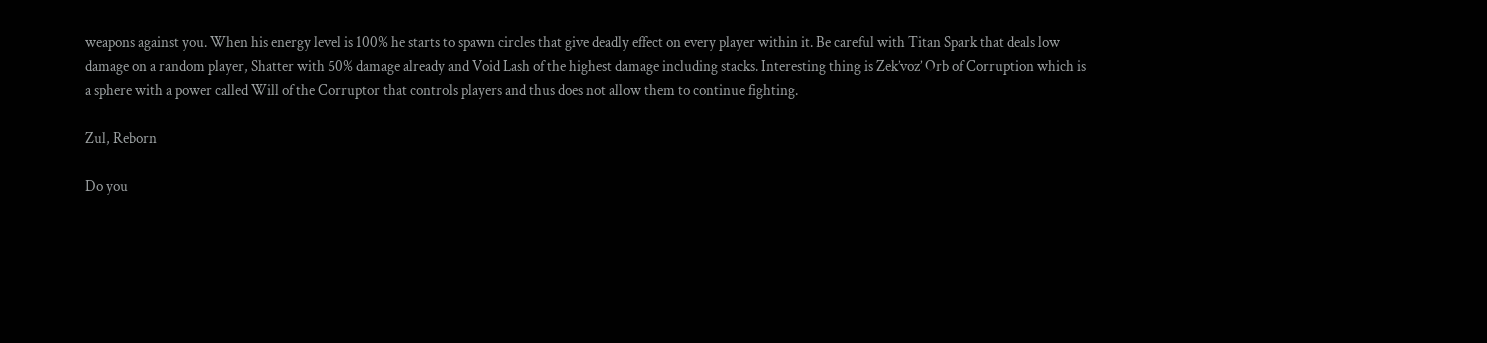weapons against you. When his energy level is 100% he starts to spawn circles that give deadly effect on every player within it. Be careful with Titan Spark that deals low damage on a random player, Shatter with 50% damage already and Void Lash of the highest damage including stacks. Interesting thing is Zek’voz’ Orb of Corruption which is a sphere with a power called Will of the Corruptor that controls players and thus does not allow them to continue fighting.

Zul, Reborn

Do you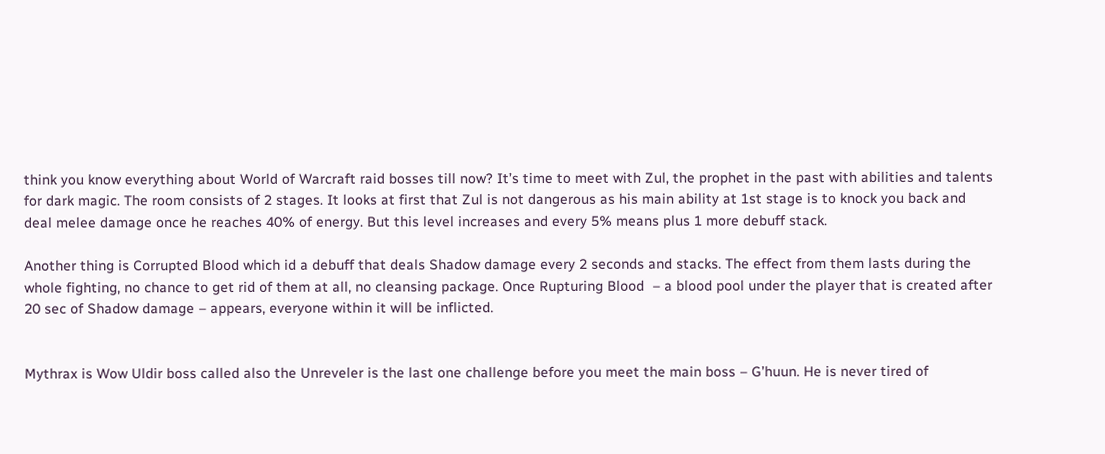think you know everything about World of Warcraft raid bosses till now? It’s time to meet with Zul, the prophet in the past with abilities and talents for dark magic. The room consists of 2 stages. It looks at first that Zul is not dangerous as his main ability at 1st stage is to knock you back and deal melee damage once he reaches 40% of energy. But this level increases and every 5% means plus 1 more debuff stack.

Another thing is Corrupted Blood which id a debuff that deals Shadow damage every 2 seconds and stacks. The effect from them lasts during the whole fighting, no chance to get rid of them at all, no cleansing package. Once Rupturing Blood  – a blood pool under the player that is created after 20 sec of Shadow damage – appears, everyone within it will be inflicted.


Mythrax is Wow Uldir boss called also the Unreveler is the last one challenge before you meet the main boss – G’huun. He is never tired of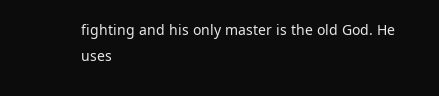fighting and his only master is the old God. He uses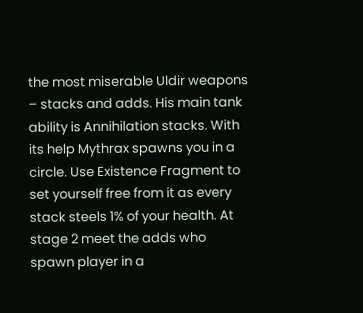the most miserable Uldir weapons – stacks and adds. His main tank ability is Annihilation stacks. With its help Mythrax spawns you in a circle. Use Existence Fragment to set yourself free from it as every stack steels 1% of your health. At stage 2 meet the adds who spawn player in a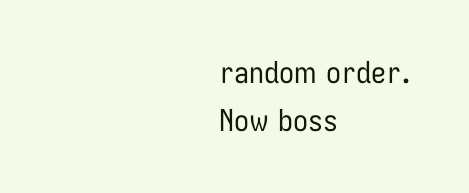random order. Now boss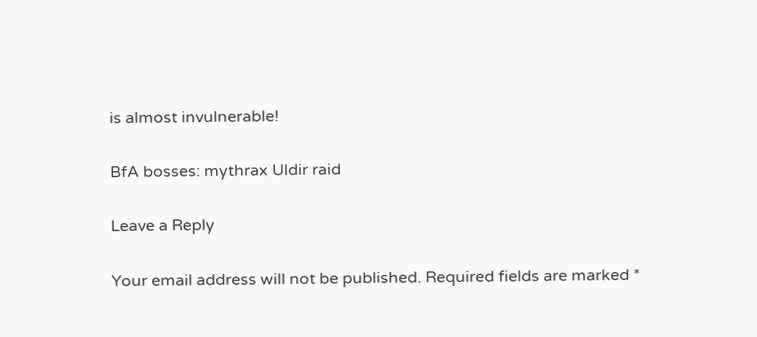is almost invulnerable!

BfA bosses: mythrax Uldir raid

Leave a Reply

Your email address will not be published. Required fields are marked *